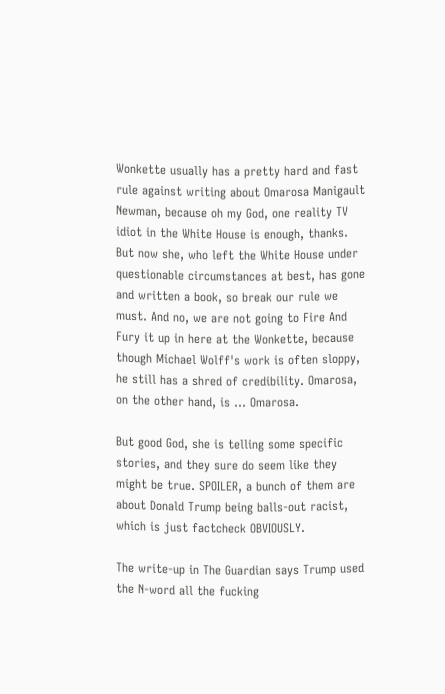Wonkette usually has a pretty hard and fast rule against writing about Omarosa Manigault Newman, because oh my God, one reality TV idiot in the White House is enough, thanks. But now she, who left the White House under questionable circumstances at best, has gone and written a book, so break our rule we must. And no, we are not going to Fire And Fury it up in here at the Wonkette, because though Michael Wolff's work is often sloppy, he still has a shred of credibility. Omarosa, on the other hand, is ... Omarosa.

But good God, she is telling some specific stories, and they sure do seem like they might be true. SPOILER, a bunch of them are about Donald Trump being balls-out racist, which is just factcheck OBVIOUSLY.

The write-up in The Guardian says Trump used the N-word all the fucking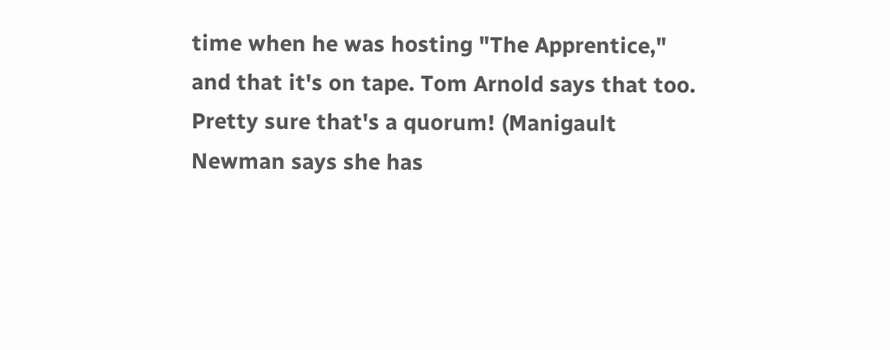time when he was hosting "The Apprentice," and that it's on tape. Tom Arnold says that too. Pretty sure that's a quorum! (Manigault Newman says she has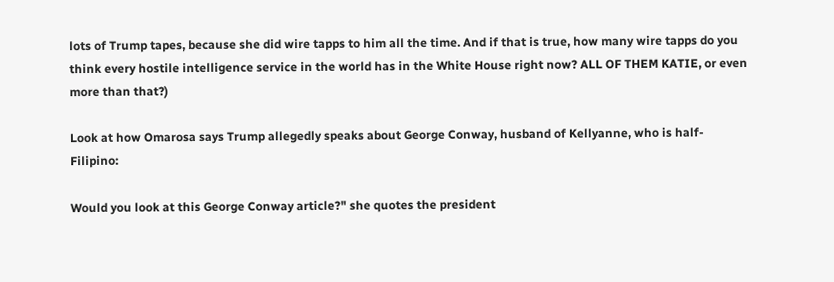lots of Trump tapes, because she did wire tapps to him all the time. And if that is true, how many wire tapps do you think every hostile intelligence service in the world has in the White House right now? ALL OF THEM KATIE, or even more than that?)

Look at how Omarosa says Trump allegedly speaks about George Conway, husband of Kellyanne, who is half-Filipino:

Would you look at this George Conway article?" she quotes the president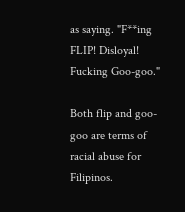as saying. "F**ing FLIP! Disloyal! Fucking Goo-goo."

Both flip and goo-goo are terms of racial abuse for Filipinos.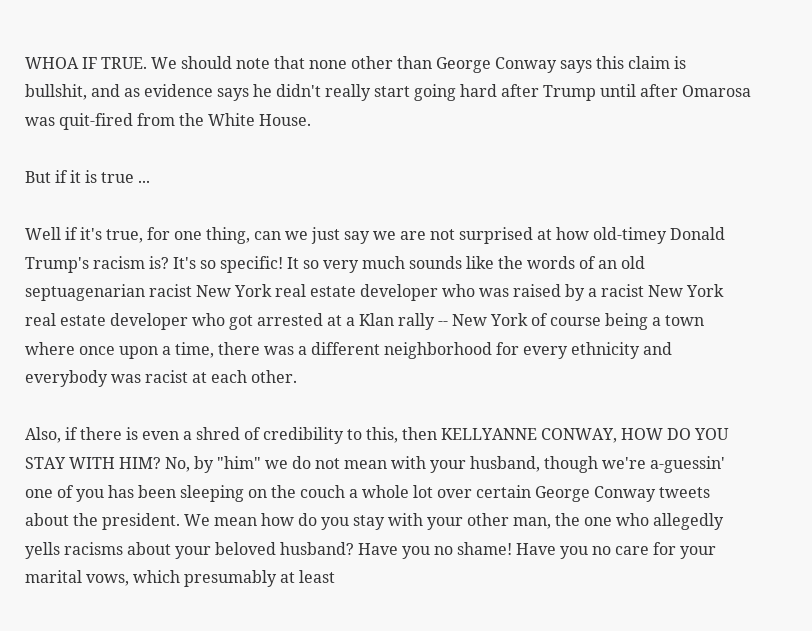WHOA IF TRUE. We should note that none other than George Conway says this claim is bullshit, and as evidence says he didn't really start going hard after Trump until after Omarosa was quit-fired from the White House.

But if it is true ...

Well if it's true, for one thing, can we just say we are not surprised at how old-timey Donald Trump's racism is? It's so specific! It so very much sounds like the words of an old septuagenarian racist New York real estate developer who was raised by a racist New York real estate developer who got arrested at a Klan rally -- New York of course being a town where once upon a time, there was a different neighborhood for every ethnicity and everybody was racist at each other.

Also, if there is even a shred of credibility to this, then KELLYANNE CONWAY, HOW DO YOU STAY WITH HIM? No, by "him" we do not mean with your husband, though we're a-guessin' one of you has been sleeping on the couch a whole lot over certain George Conway tweets about the president. We mean how do you stay with your other man, the one who allegedly yells racisms about your beloved husband? Have you no shame! Have you no care for your marital vows, which presumably at least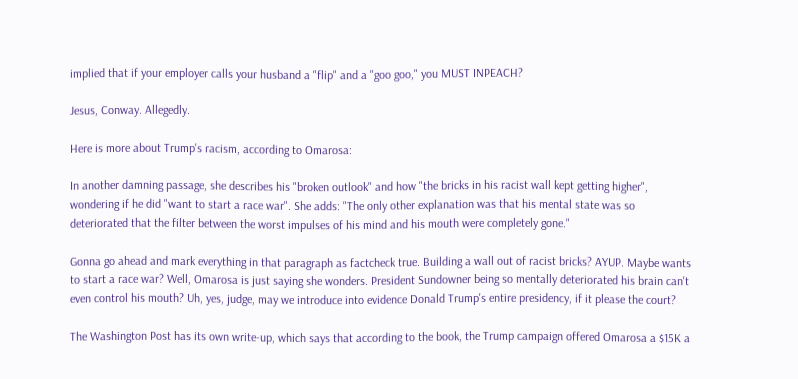implied that if your employer calls your husband a "flip" and a "goo goo," you MUST INPEACH?

Jesus, Conway. Allegedly.

Here is more about Trump's racism, according to Omarosa:

In another damning passage, she describes his "broken outlook" and how "the bricks in his racist wall kept getting higher", wondering if he did "want to start a race war". She adds: "The only other explanation was that his mental state was so deteriorated that the filter between the worst impulses of his mind and his mouth were completely gone."

Gonna go ahead and mark everything in that paragraph as factcheck true. Building a wall out of racist bricks? AYUP. Maybe wants to start a race war? Well, Omarosa is just saying she wonders. President Sundowner being so mentally deteriorated his brain can't even control his mouth? Uh, yes, judge, may we introduce into evidence Donald Trump's entire presidency, if it please the court?

The Washington Post has its own write-up, which says that according to the book, the Trump campaign offered Omarosa a $15K a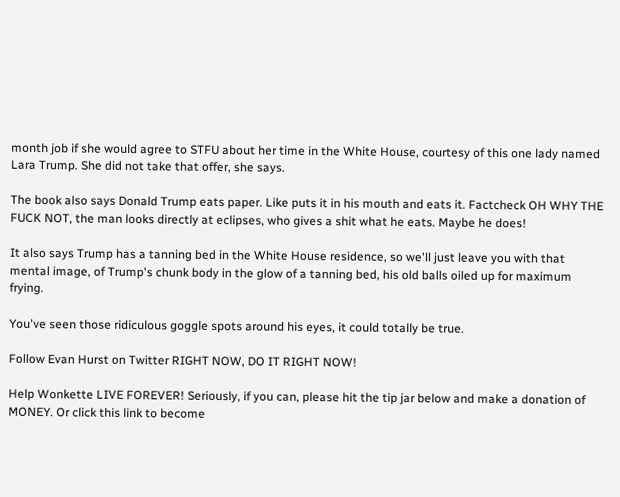month job if she would agree to STFU about her time in the White House, courtesy of this one lady named Lara Trump. She did not take that offer, she says.

The book also says Donald Trump eats paper. Like puts it in his mouth and eats it. Factcheck OH WHY THE FUCK NOT, the man looks directly at eclipses, who gives a shit what he eats. Maybe he does!

It also says Trump has a tanning bed in the White House residence, so we'll just leave you with that mental image, of Trump's chunk body in the glow of a tanning bed, his old balls oiled up for maximum frying.

You've seen those ridiculous goggle spots around his eyes, it could totally be true.

Follow Evan Hurst on Twitter RIGHT NOW, DO IT RIGHT NOW!

Help Wonkette LIVE FOREVER! Seriously, if you can, please hit the tip jar below and make a donation of MONEY. Or click this link to become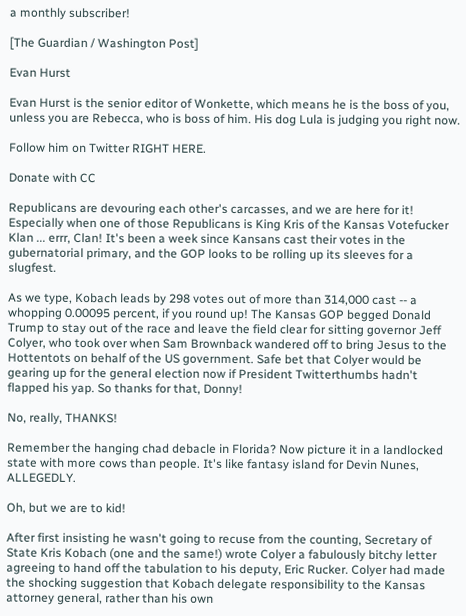a monthly subscriber!

[The Guardian / Washington Post]

Evan Hurst

Evan Hurst is the senior editor of Wonkette, which means he is the boss of you, unless you are Rebecca, who is boss of him. His dog Lula is judging you right now.

Follow him on Twitter RIGHT HERE.

Donate with CC

Republicans are devouring each other's carcasses, and we are here for it! Especially when one of those Republicans is King Kris of the Kansas Votefucker Klan ... errr, Clan! It's been a week since Kansans cast their votes in the gubernatorial primary, and the GOP looks to be rolling up its sleeves for a slugfest.

As we type, Kobach leads by 298 votes out of more than 314,000 cast -- a whopping 0.00095 percent, if you round up! The Kansas GOP begged Donald Trump to stay out of the race and leave the field clear for sitting governor Jeff Colyer, who took over when Sam Brownback wandered off to bring Jesus to the Hottentots on behalf of the US government. Safe bet that Colyer would be gearing up for the general election now if President Twitterthumbs hadn't flapped his yap. So thanks for that, Donny!

No, really, THANKS!

Remember the hanging chad debacle in Florida? Now picture it in a landlocked state with more cows than people. It's like fantasy island for Devin Nunes, ALLEGEDLY.

Oh, but we are to kid!

After first insisting he wasn't going to recuse from the counting, Secretary of State Kris Kobach (one and the same!) wrote Colyer a fabulously bitchy letter agreeing to hand off the tabulation to his deputy, Eric Rucker. Colyer had made the shocking suggestion that Kobach delegate responsibility to the Kansas attorney general, rather than his own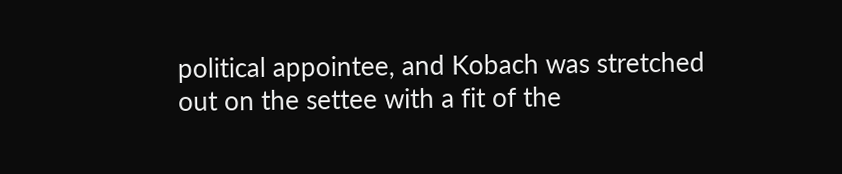political appointee, and Kobach was stretched out on the settee with a fit of the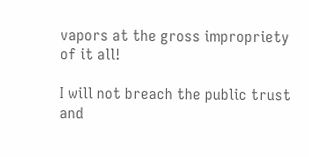vapors at the gross impropriety of it all!

I will not breach the public trust and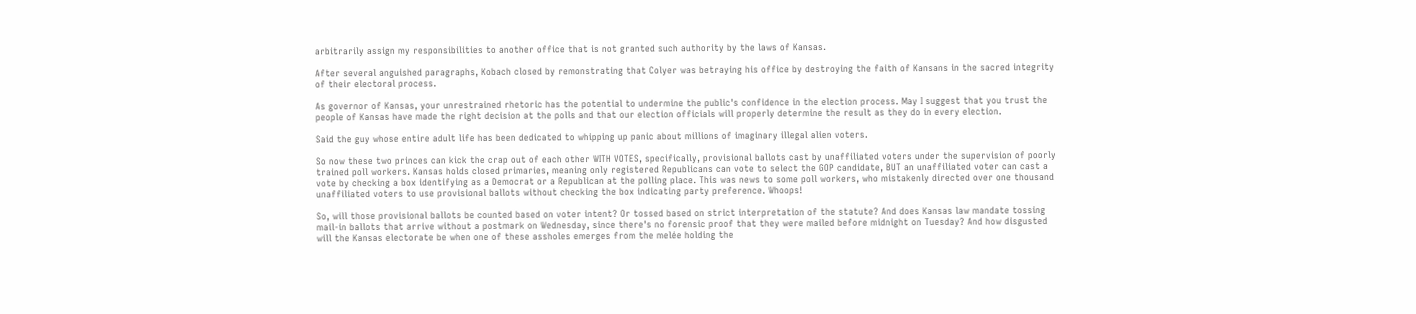arbitrarily assign my responsibilities to another office that is not granted such authority by the laws of Kansas.

After several anguished paragraphs, Kobach closed by remonstrating that Colyer was betraying his office by destroying the faith of Kansans in the sacred integrity of their electoral process.

As governor of Kansas, your unrestrained rhetoric has the potential to undermine the public's confidence in the election process. May I suggest that you trust the people of Kansas have made the right decision at the polls and that our election officials will properly determine the result as they do in every election.

Said the guy whose entire adult life has been dedicated to whipping up panic about millions of imaginary illegal alien voters.

So now these two princes can kick the crap out of each other WITH VOTES, specifically, provisional ballots cast by unaffiliated voters under the supervision of poorly trained poll workers. Kansas holds closed primaries, meaning only registered Republicans can vote to select the GOP candidate, BUT an unaffiliated voter can cast a vote by checking a box identifying as a Democrat or a Republican at the polling place. This was news to some poll workers, who mistakenly directed over one thousand unaffiliated voters to use provisional ballots without checking the box indicating party preference. Whoops!

So, will those provisional ballots be counted based on voter intent? Or tossed based on strict interpretation of the statute? And does Kansas law mandate tossing mail-in ballots that arrive without a postmark on Wednesday, since there's no forensic proof that they were mailed before midnight on Tuesday? And how disgusted will the Kansas electorate be when one of these assholes emerges from the melée holding the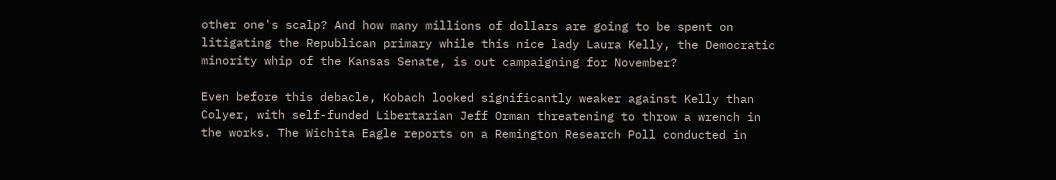other one's scalp? And how many millions of dollars are going to be spent on litigating the Republican primary while this nice lady Laura Kelly, the Democratic minority whip of the Kansas Senate, is out campaigning for November?

Even before this debacle, Kobach looked significantly weaker against Kelly than Colyer, with self-funded Libertarian Jeff Orman threatening to throw a wrench in the works. The Wichita Eagle reports on a Remington Research Poll conducted in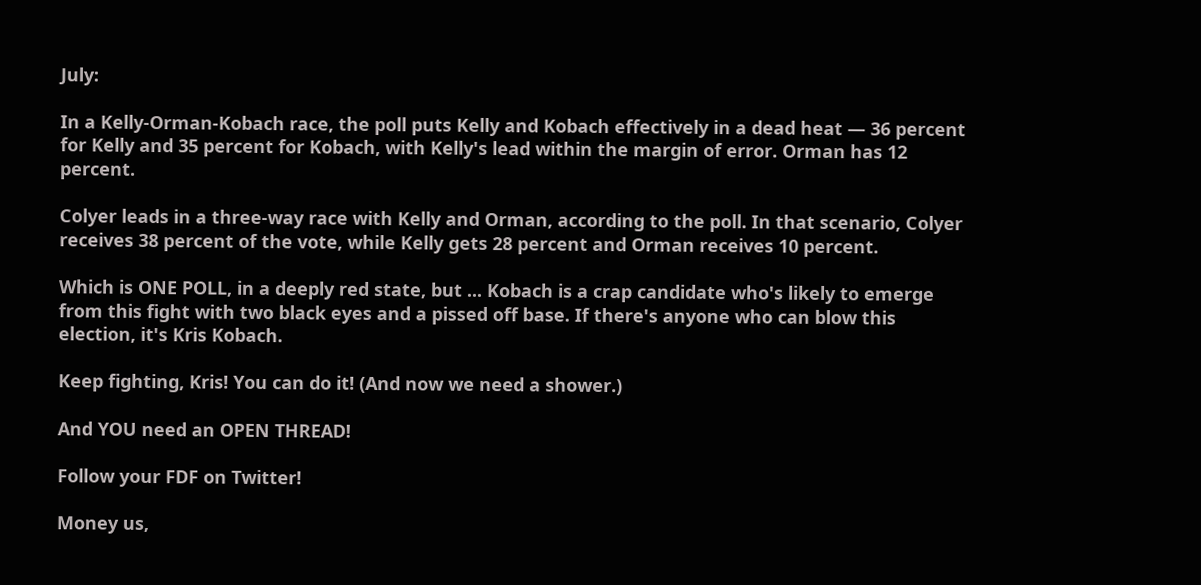July:

In a Kelly-Orman-Kobach race, the poll puts Kelly and Kobach effectively in a dead heat — 36 percent for Kelly and 35 percent for Kobach, with Kelly's lead within the margin of error. Orman has 12 percent.

Colyer leads in a three-way race with Kelly and Orman, according to the poll. In that scenario, Colyer receives 38 percent of the vote, while Kelly gets 28 percent and Orman receives 10 percent.

Which is ONE POLL, in a deeply red state, but ... Kobach is a crap candidate who's likely to emerge from this fight with two black eyes and a pissed off base. If there's anyone who can blow this election, it's Kris Kobach.

Keep fighting, Kris! You can do it! (And now we need a shower.)

And YOU need an OPEN THREAD!

Follow your FDF on Twitter!

Money us,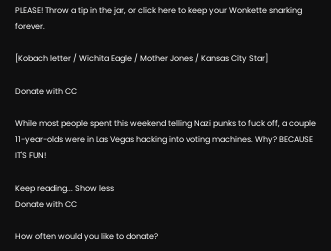PLEASE! Throw a tip in the jar, or click here to keep your Wonkette snarking forever.

[Kobach letter / Wichita Eagle / Mother Jones / Kansas City Star]

Donate with CC

While most people spent this weekend telling Nazi punks to fuck off, a couple 11-year-olds were in Las Vegas hacking into voting machines. Why? BECAUSE IT'S FUN!

Keep reading... Show less
Donate with CC

How often would you like to donate?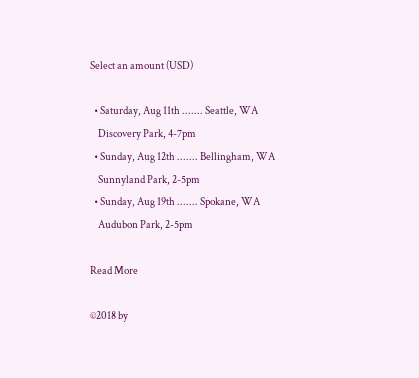Select an amount (USD)

  • Saturday, Aug 11th ....... Seattle, WA
    Discovery Park, 4-7pm
  • Sunday, Aug 12th ....... Bellingham, WA
    Sunnyland Park, 2-5pm
  • Sunday, Aug 19th ....... Spokane, WA
    Audubon Park, 2-5pm

Read More

©2018 by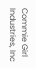Commie Girl Industries, Inc